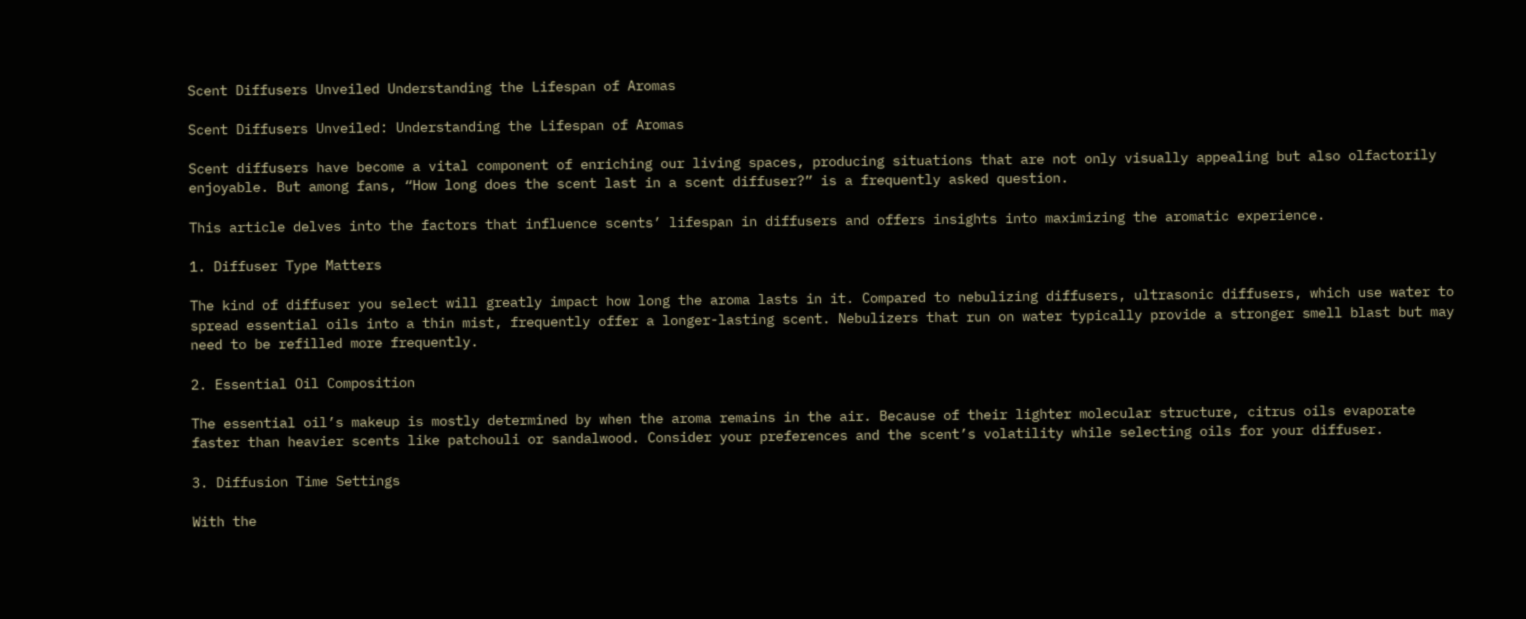Scent Diffusers Unveiled Understanding the Lifespan of Aromas

Scent Diffusers Unveiled: Understanding the Lifespan of Aromas

Scent diffusers have become a vital component of enriching our living spaces, producing situations that are not only visually appealing but also olfactorily enjoyable. But among fans, “How long does the scent last in a scent diffuser?” is a frequently asked question.

This article delves into the factors that influence scents’ lifespan in diffusers and offers insights into maximizing the aromatic experience.

1. Diffuser Type Matters

The kind of diffuser you select will greatly impact how long the aroma lasts in it. Compared to nebulizing diffusers, ultrasonic diffusers, which use water to spread essential oils into a thin mist, frequently offer a longer-lasting scent. Nebulizers that run on water typically provide a stronger smell blast but may need to be refilled more frequently.

2. Essential Oil Composition

The essential oil’s makeup is mostly determined by when the aroma remains in the air. Because of their lighter molecular structure, citrus oils evaporate faster than heavier scents like patchouli or sandalwood. Consider your preferences and the scent’s volatility while selecting oils for your diffuser.

3. Diffusion Time Settings

With the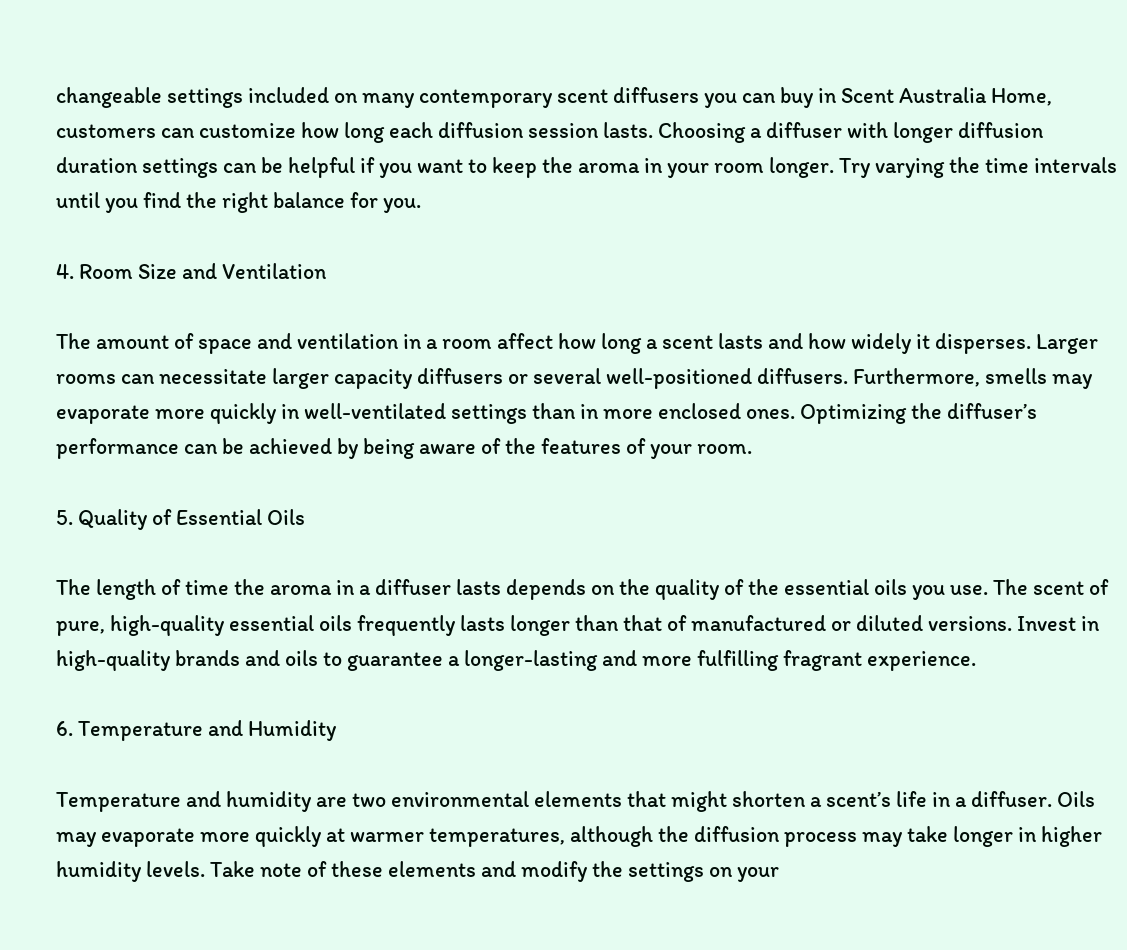changeable settings included on many contemporary scent diffusers you can buy in Scent Australia Home, customers can customize how long each diffusion session lasts. Choosing a diffuser with longer diffusion duration settings can be helpful if you want to keep the aroma in your room longer. Try varying the time intervals until you find the right balance for you.

4. Room Size and Ventilation

The amount of space and ventilation in a room affect how long a scent lasts and how widely it disperses. Larger rooms can necessitate larger capacity diffusers or several well-positioned diffusers. Furthermore, smells may evaporate more quickly in well-ventilated settings than in more enclosed ones. Optimizing the diffuser’s performance can be achieved by being aware of the features of your room.

5. Quality of Essential Oils

The length of time the aroma in a diffuser lasts depends on the quality of the essential oils you use. The scent of pure, high-quality essential oils frequently lasts longer than that of manufactured or diluted versions. Invest in high-quality brands and oils to guarantee a longer-lasting and more fulfilling fragrant experience.

6. Temperature and Humidity

Temperature and humidity are two environmental elements that might shorten a scent’s life in a diffuser. Oils may evaporate more quickly at warmer temperatures, although the diffusion process may take longer in higher humidity levels. Take note of these elements and modify the settings on your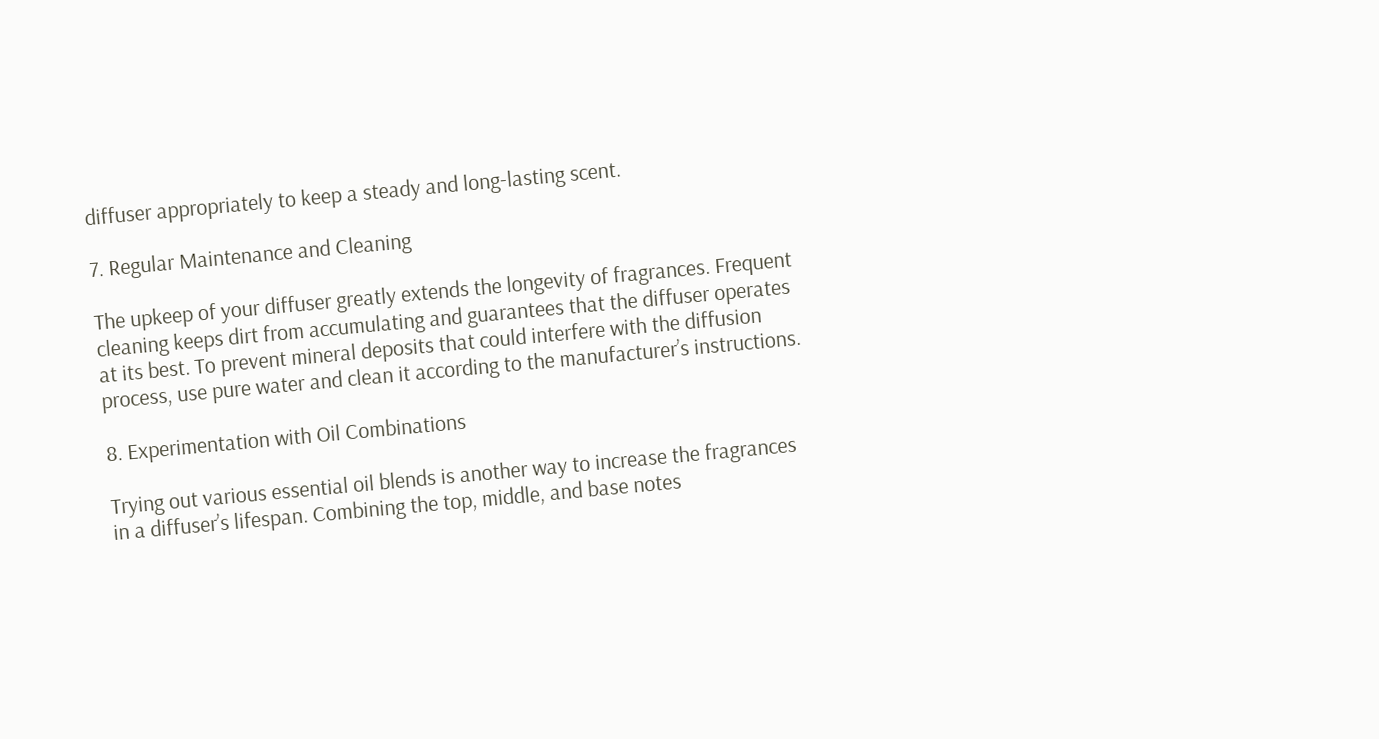diffuser appropriately to keep a steady and long-lasting scent.

7. Regular Maintenance and Cleaning

The upkeep of your diffuser greatly extends the longevity of fragrances. Frequent cleaning keeps dirt from accumulating and guarantees that the diffuser operates at its best. To prevent mineral deposits that could interfere with the diffusion process, use pure water and clean it according to the manufacturer’s instructions.

8. Experimentation with Oil Combinations

Trying out various essential oil blends is another way to increase the fragrances in a diffuser’s lifespan. Combining the top, middle, and base notes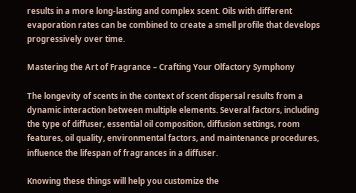results in a more long-lasting and complex scent. Oils with different evaporation rates can be combined to create a smell profile that develops progressively over time.

Mastering the Art of Fragrance – Crafting Your Olfactory Symphony

The longevity of scents in the context of scent dispersal results from a dynamic interaction between multiple elements. Several factors, including the type of diffuser, essential oil composition, diffusion settings, room features, oil quality, environmental factors, and maintenance procedures, influence the lifespan of fragrances in a diffuser.

Knowing these things will help you customize the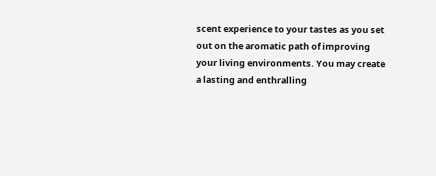scent experience to your tastes as you set out on the aromatic path of improving your living environments. You may create a lasting and enthralling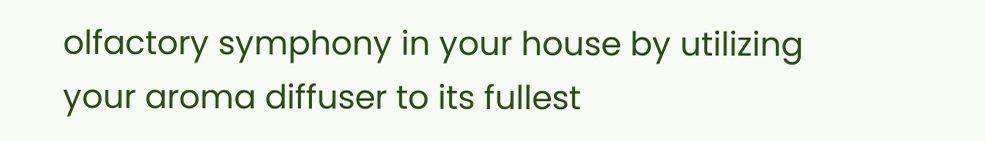olfactory symphony in your house by utilizing your aroma diffuser to its fullest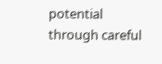potential through careful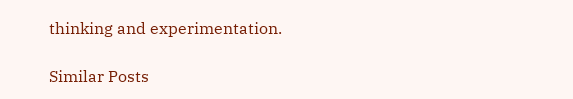thinking and experimentation.

Similar Posts